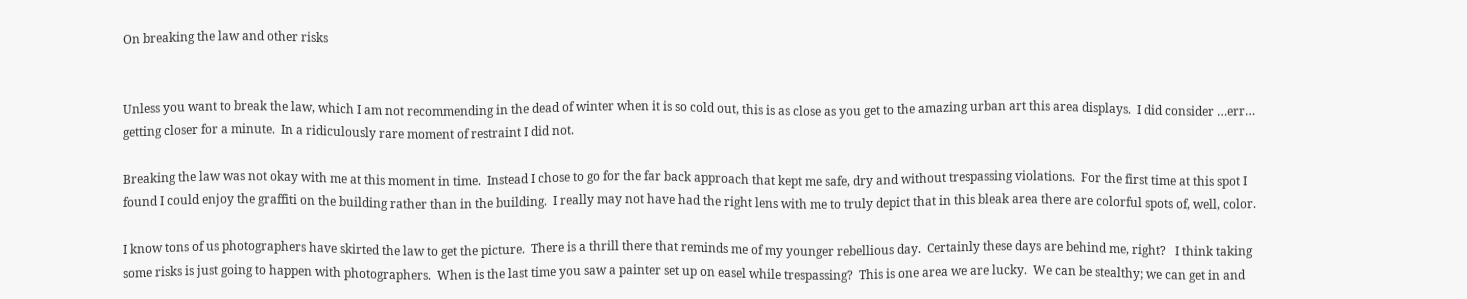On breaking the law and other risks


Unless you want to break the law, which I am not recommending in the dead of winter when it is so cold out, this is as close as you get to the amazing urban art this area displays.  I did consider …err… getting closer for a minute.  In a ridiculously rare moment of restraint I did not.

Breaking the law was not okay with me at this moment in time.  Instead I chose to go for the far back approach that kept me safe, dry and without trespassing violations.  For the first time at this spot I found I could enjoy the graffiti on the building rather than in the building.  I really may not have had the right lens with me to truly depict that in this bleak area there are colorful spots of, well, color.

I know tons of us photographers have skirted the law to get the picture.  There is a thrill there that reminds me of my younger rebellious day.  Certainly these days are behind me, right?   I think taking some risks is just going to happen with photographers.  When is the last time you saw a painter set up on easel while trespassing?  This is one area we are lucky.  We can be stealthy; we can get in and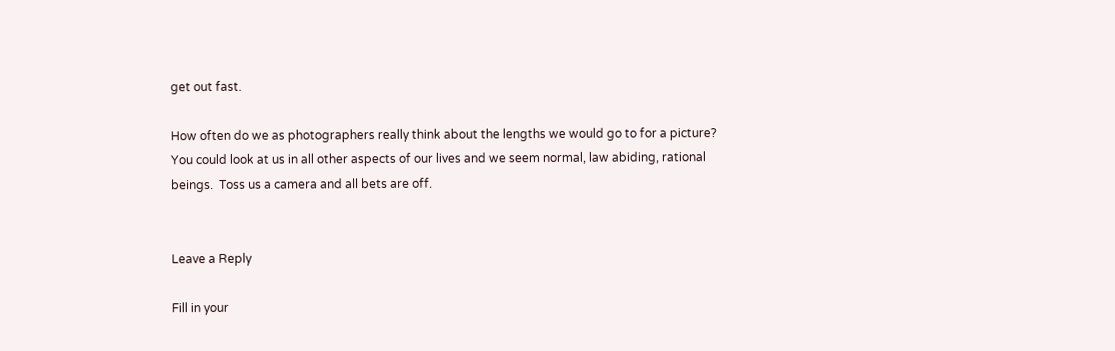get out fast.

How often do we as photographers really think about the lengths we would go to for a picture?  You could look at us in all other aspects of our lives and we seem normal, law abiding, rational beings.  Toss us a camera and all bets are off.


Leave a Reply

Fill in your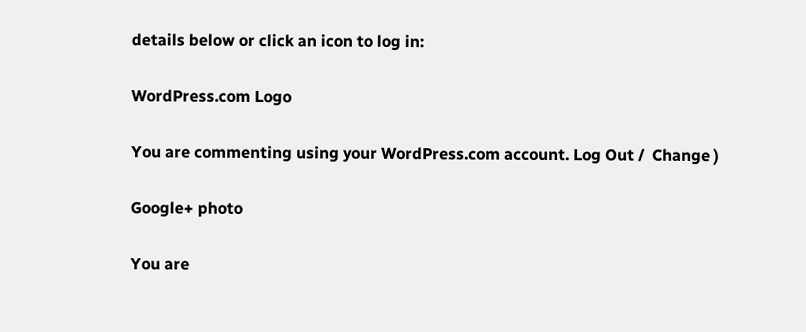details below or click an icon to log in:

WordPress.com Logo

You are commenting using your WordPress.com account. Log Out /  Change )

Google+ photo

You are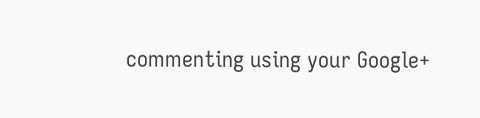commenting using your Google+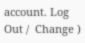account. Log Out /  Change )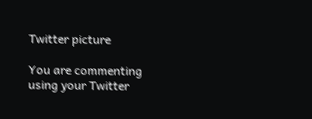Twitter picture

You are commenting using your Twitter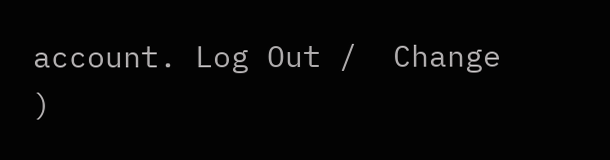account. Log Out /  Change )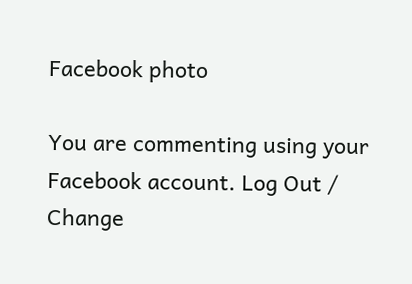Facebook photo

You are commenting using your Facebook account. Log Out /  Change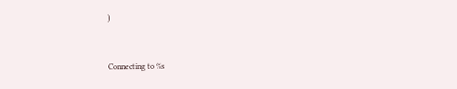)


Connecting to %s